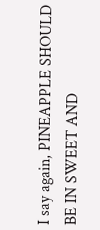I say again, PINEAPPLE SHOULD BE IN SWEET AND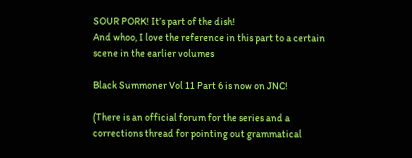SOUR PORK! It’s part of the dish!
And whoo, I love the reference in this part to a certain scene in the earlier volumes

Black Summoner Vol 11 Part 6 is now on JNC!

(There is an official forum for the series and a corrections thread for pointing out grammatical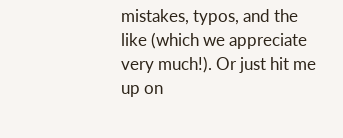mistakes, typos, and the like (which we appreciate very much!). Or just hit me up on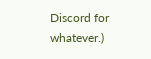Discord for whatever.)